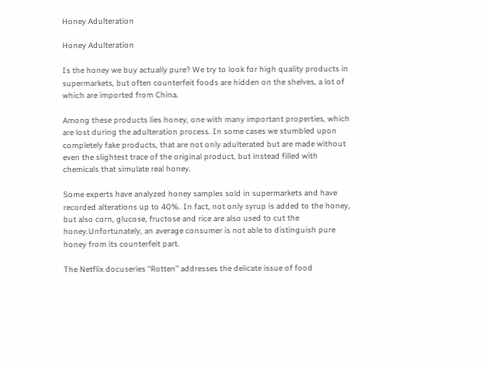Honey Adulteration

Honey Adulteration

Is the honey we buy actually pure? We try to look for high quality products in supermarkets, but often counterfeit foods are hidden on the shelves, a lot of which are imported from China.

Among these products lies honey, one with many important properties, which are lost during the adulteration process. In some cases we stumbled upon completely fake products, that are not only adulterated but are made without even the slightest trace of the original product, but instead filled with  chemicals that simulate real honey.

Some experts have analyzed honey samples sold in supermarkets and have recorded alterations up to 40%. In fact, not only syrup is added to the honey, but also corn, glucose, fructose and rice are also used to cut the honey.Unfortunately, an average consumer is not able to distinguish pure honey from its counterfeit part.

The Netflix docuseries “Rotten” addresses the delicate issue of food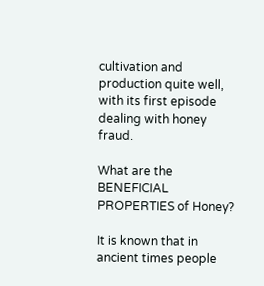cultivation and production quite well, with its first episode dealing with honey fraud.

What are the BENEFICIAL PROPERTIES of Honey?

It is known that in ancient times people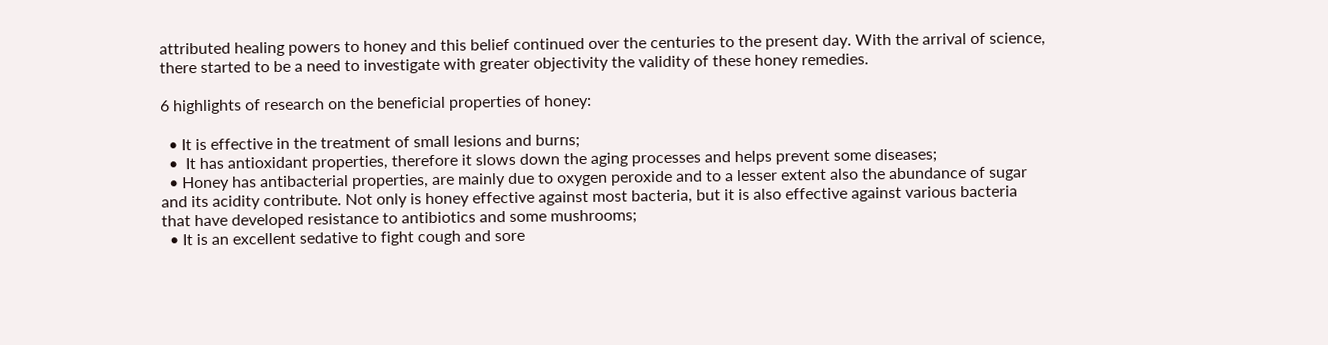attributed healing powers to honey and this belief continued over the centuries to the present day. With the arrival of science, there started to be a need to investigate with greater objectivity the validity of these honey remedies.

6 highlights of research on the beneficial properties of honey:

  • It is effective in the treatment of small lesions and burns;
  •  It has antioxidant properties, therefore it slows down the aging processes and helps prevent some diseases;
  • Honey has antibacterial properties, are mainly due to oxygen peroxide and to a lesser extent also the abundance of sugar and its acidity contribute. Not only is honey effective against most bacteria, but it is also effective against various bacteria that have developed resistance to antibiotics and some mushrooms;
  • It is an excellent sedative to fight cough and sore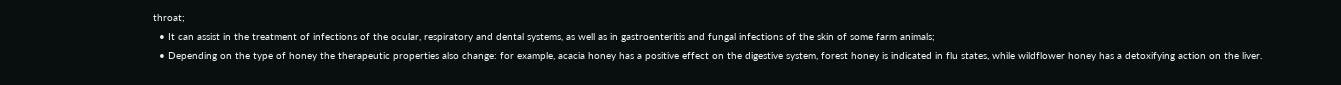throat;
  • It can assist in the treatment of infections of the ocular, respiratory and dental systems, as well as in gastroenteritis and fungal infections of the skin of some farm animals;
  • Depending on the type of honey the therapeutic properties also change: for example, acacia honey has a positive effect on the digestive system, forest honey is indicated in flu states, while wildflower honey has a detoxifying action on the liver.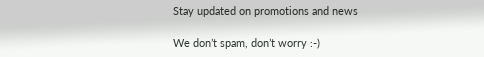Stay updated on promotions and news

We don’t spam, don’t worry :-)